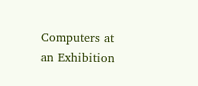Computers at an Exhibition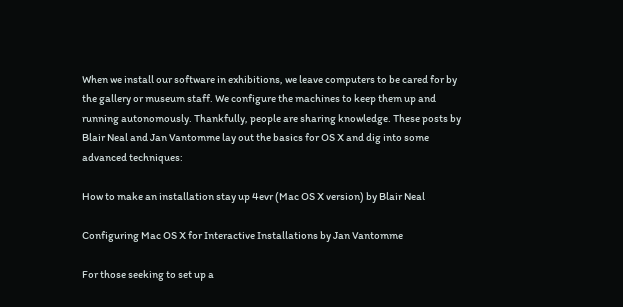When we install our software in exhibitions, we leave computers to be cared for by the gallery or museum staff. We configure the machines to keep them up and running autonomously. Thankfully, people are sharing knowledge. These posts by Blair Neal and Jan Vantomme lay out the basics for OS X and dig into some advanced techniques:

How to make an installation stay up 4evr (Mac OS X version) by Blair Neal

Configuring Mac OS X for Interactive Installations by Jan Vantomme

For those seeking to set up a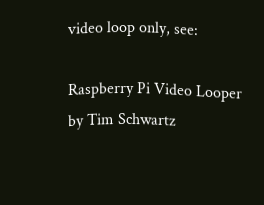video loop only, see:

Raspberry Pi Video Looper by Tim Schwartz